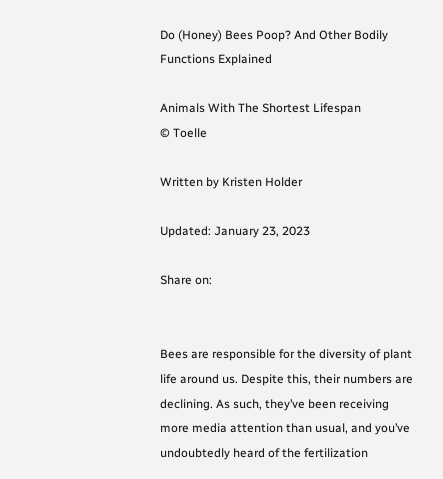Do (Honey) Bees Poop? And Other Bodily Functions Explained

Animals With The Shortest Lifespan
© Toelle

Written by Kristen Holder

Updated: January 23, 2023

Share on:


Bees are responsible for the diversity of plant life around us. Despite this, their numbers are declining. As such, they’ve been receiving more media attention than usual, and you’ve undoubtedly heard of the fertilization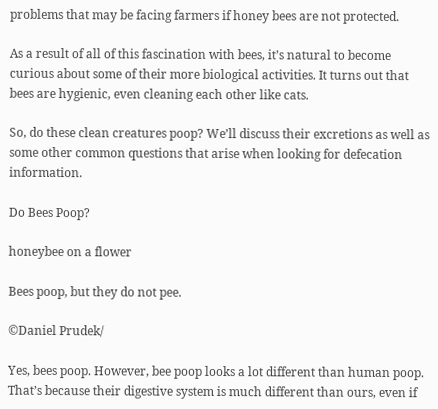problems that may be facing farmers if honey bees are not protected.

As a result of all of this fascination with bees, it’s natural to become curious about some of their more biological activities. It turns out that bees are hygienic, even cleaning each other like cats.

So, do these clean creatures poop? We’ll discuss their excretions as well as some other common questions that arise when looking for defecation information.

Do Bees Poop?

honeybee on a flower

Bees poop, but they do not pee.

©Daniel Prudek/

Yes, bees poop. However, bee poop looks a lot different than human poop. That’s because their digestive system is much different than ours, even if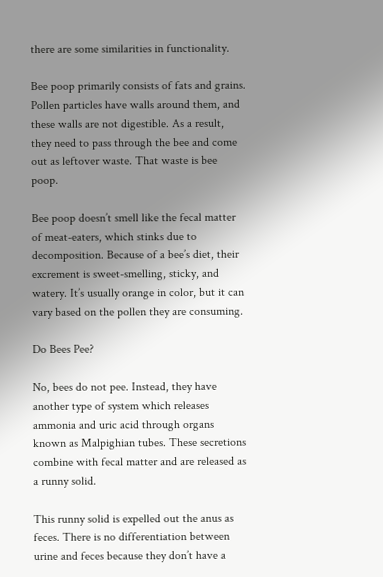there are some similarities in functionality.

Bee poop primarily consists of fats and grains. Pollen particles have walls around them, and these walls are not digestible. As a result, they need to pass through the bee and come out as leftover waste. That waste is bee poop.

Bee poop doesn’t smell like the fecal matter of meat-eaters, which stinks due to decomposition. Because of a bee’s diet, their excrement is sweet-smelling, sticky, and watery. It’s usually orange in color, but it can vary based on the pollen they are consuming.

Do Bees Pee?

No, bees do not pee. Instead, they have another type of system which releases ammonia and uric acid through organs known as Malpighian tubes. These secretions combine with fecal matter and are released as a runny solid.

This runny solid is expelled out the anus as feces. There is no differentiation between urine and feces because they don’t have a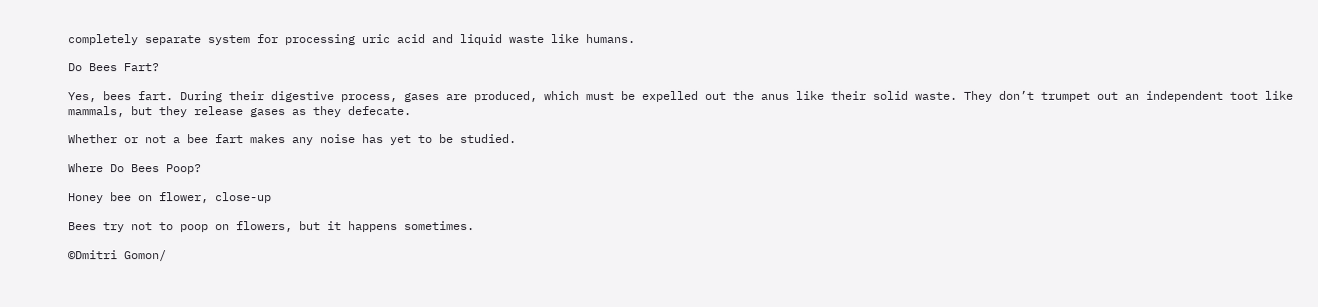completely separate system for processing uric acid and liquid waste like humans.

Do Bees Fart?

Yes, bees fart. During their digestive process, gases are produced, which must be expelled out the anus like their solid waste. They don’t trumpet out an independent toot like mammals, but they release gases as they defecate.

Whether or not a bee fart makes any noise has yet to be studied.

Where Do Bees Poop?

Honey bee on flower, close-up

Bees try not to poop on flowers, but it happens sometimes.

©Dmitri Gomon/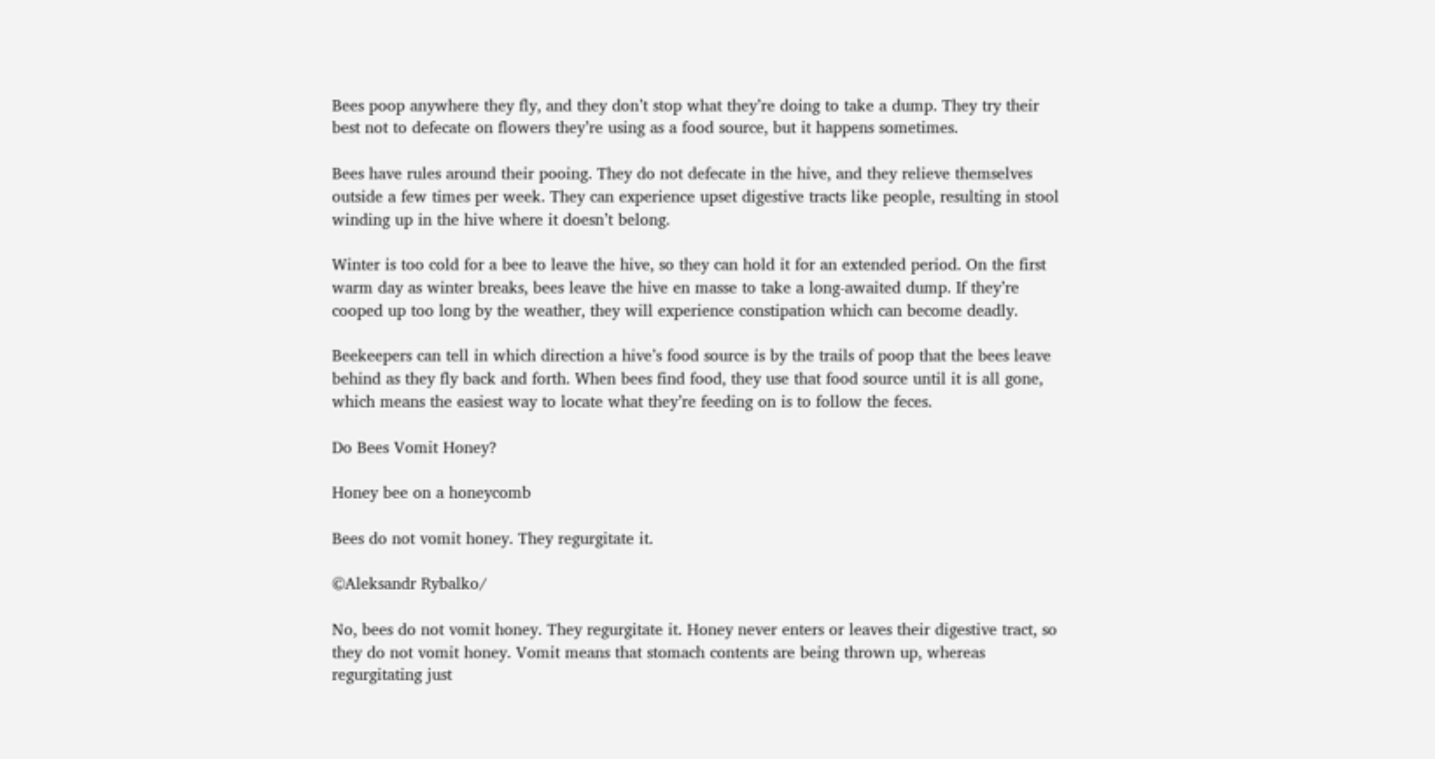Bees poop anywhere they fly, and they don’t stop what they’re doing to take a dump. They try their best not to defecate on flowers they’re using as a food source, but it happens sometimes.

Bees have rules around their pooing. They do not defecate in the hive, and they relieve themselves outside a few times per week. They can experience upset digestive tracts like people, resulting in stool winding up in the hive where it doesn’t belong.

Winter is too cold for a bee to leave the hive, so they can hold it for an extended period. On the first warm day as winter breaks, bees leave the hive en masse to take a long-awaited dump. If they’re cooped up too long by the weather, they will experience constipation which can become deadly.

Beekeepers can tell in which direction a hive’s food source is by the trails of poop that the bees leave behind as they fly back and forth. When bees find food, they use that food source until it is all gone, which means the easiest way to locate what they’re feeding on is to follow the feces.

Do Bees Vomit Honey?

Honey bee on a honeycomb

Bees do not vomit honey. They regurgitate it.

©Aleksandr Rybalko/

No, bees do not vomit honey. They regurgitate it. Honey never enters or leaves their digestive tract, so they do not vomit honey. Vomit means that stomach contents are being thrown up, whereas regurgitating just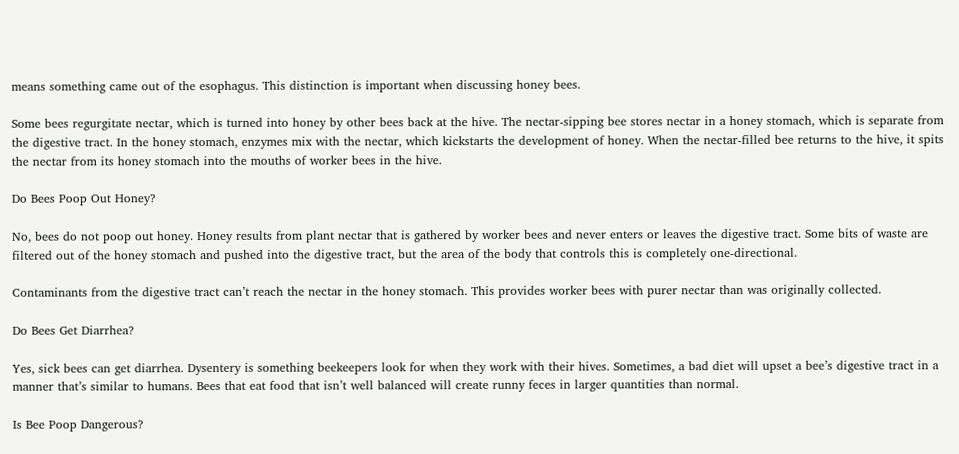means something came out of the esophagus. This distinction is important when discussing honey bees.

Some bees regurgitate nectar, which is turned into honey by other bees back at the hive. The nectar-sipping bee stores nectar in a honey stomach, which is separate from the digestive tract. In the honey stomach, enzymes mix with the nectar, which kickstarts the development of honey. When the nectar-filled bee returns to the hive, it spits the nectar from its honey stomach into the mouths of worker bees in the hive.

Do Bees Poop Out Honey?

No, bees do not poop out honey. Honey results from plant nectar that is gathered by worker bees and never enters or leaves the digestive tract. Some bits of waste are filtered out of the honey stomach and pushed into the digestive tract, but the area of the body that controls this is completely one-directional.

Contaminants from the digestive tract can’t reach the nectar in the honey stomach. This provides worker bees with purer nectar than was originally collected.

Do Bees Get Diarrhea?

Yes, sick bees can get diarrhea. Dysentery is something beekeepers look for when they work with their hives. Sometimes, a bad diet will upset a bee’s digestive tract in a manner that’s similar to humans. Bees that eat food that isn’t well balanced will create runny feces in larger quantities than normal.

Is Bee Poop Dangerous?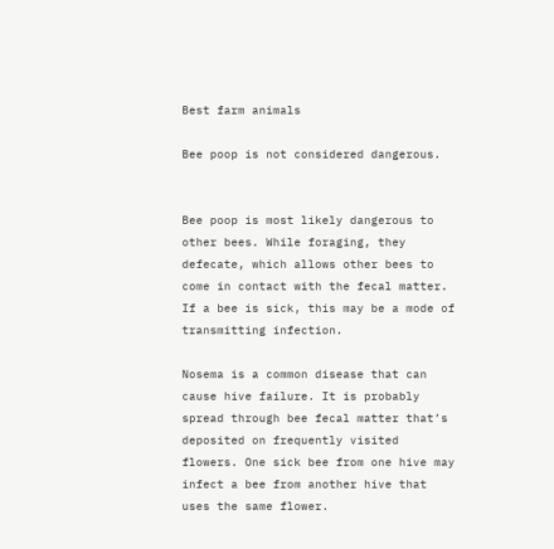Best farm animals

Bee poop is not considered dangerous.


Bee poop is most likely dangerous to other bees. While foraging, they defecate, which allows other bees to come in contact with the fecal matter. If a bee is sick, this may be a mode of transmitting infection.

Nosema is a common disease that can cause hive failure. It is probably spread through bee fecal matter that’s deposited on frequently visited flowers. One sick bee from one hive may infect a bee from another hive that uses the same flower.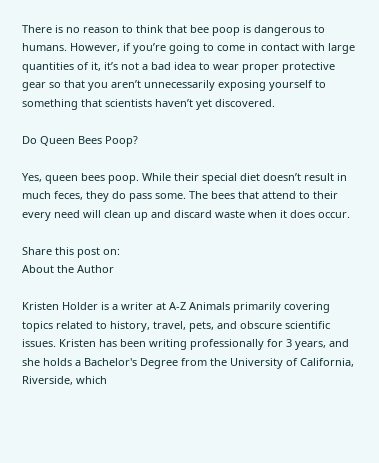There is no reason to think that bee poop is dangerous to humans. However, if you’re going to come in contact with large quantities of it, it’s not a bad idea to wear proper protective gear so that you aren’t unnecessarily exposing yourself to something that scientists haven’t yet discovered.

Do Queen Bees Poop?

Yes, queen bees poop. While their special diet doesn’t result in much feces, they do pass some. The bees that attend to their every need will clean up and discard waste when it does occur.

Share this post on:
About the Author

Kristen Holder is a writer at A-Z Animals primarily covering topics related to history, travel, pets, and obscure scientific issues. Kristen has been writing professionally for 3 years, and she holds a Bachelor's Degree from the University of California, Riverside, which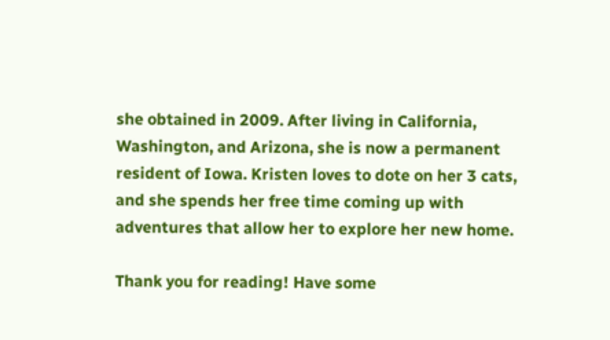she obtained in 2009. After living in California, Washington, and Arizona, she is now a permanent resident of Iowa. Kristen loves to dote on her 3 cats, and she spends her free time coming up with adventures that allow her to explore her new home.

Thank you for reading! Have some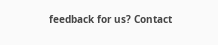feedback for us? Contact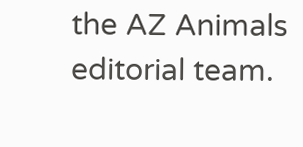the AZ Animals editorial team.